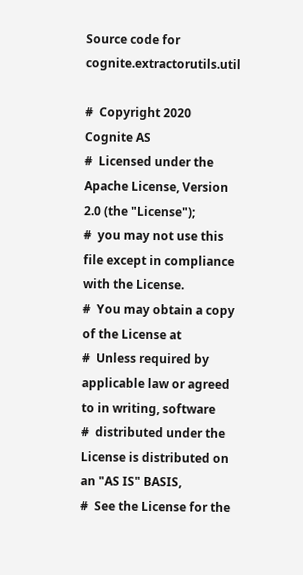Source code for cognite.extractorutils.util

#  Copyright 2020 Cognite AS
#  Licensed under the Apache License, Version 2.0 (the "License");
#  you may not use this file except in compliance with the License.
#  You may obtain a copy of the License at
#  Unless required by applicable law or agreed to in writing, software
#  distributed under the License is distributed on an "AS IS" BASIS,
#  See the License for the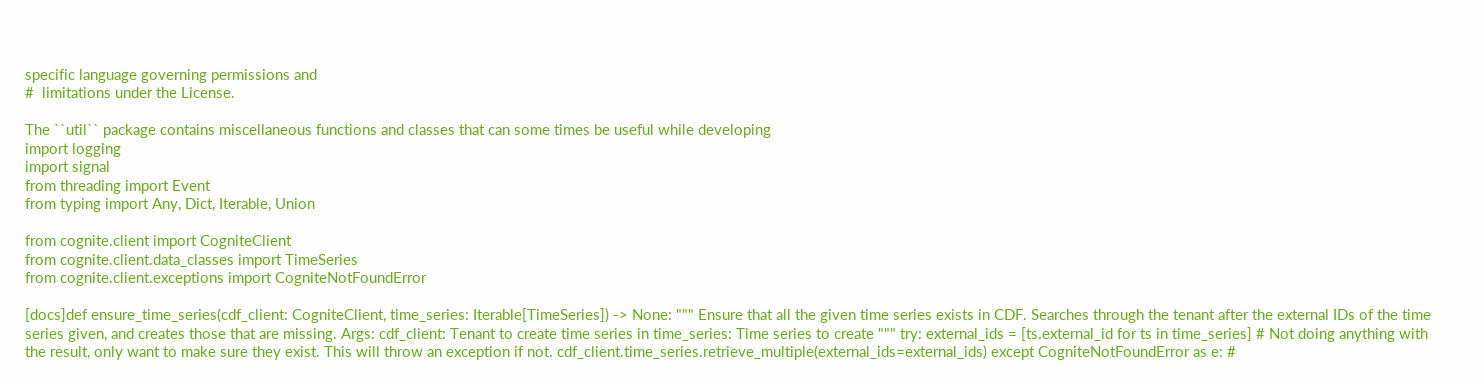specific language governing permissions and
#  limitations under the License.

The ``util`` package contains miscellaneous functions and classes that can some times be useful while developing
import logging
import signal
from threading import Event
from typing import Any, Dict, Iterable, Union

from cognite.client import CogniteClient
from cognite.client.data_classes import TimeSeries
from cognite.client.exceptions import CogniteNotFoundError

[docs]def ensure_time_series(cdf_client: CogniteClient, time_series: Iterable[TimeSeries]) -> None: """ Ensure that all the given time series exists in CDF. Searches through the tenant after the external IDs of the time series given, and creates those that are missing. Args: cdf_client: Tenant to create time series in time_series: Time series to create """ try: external_ids = [ts.external_id for ts in time_series] # Not doing anything with the result, only want to make sure they exist. This will throw an exception if not. cdf_client.time_series.retrieve_multiple(external_ids=external_ids) except CogniteNotFoundError as e: #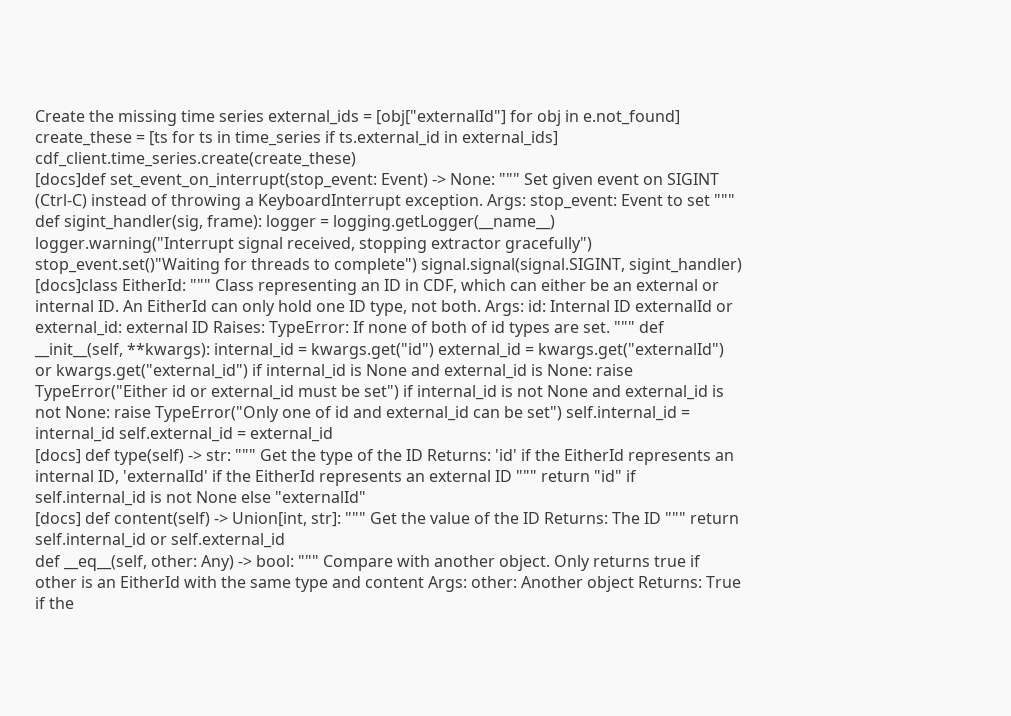Create the missing time series external_ids = [obj["externalId"] for obj in e.not_found] create_these = [ts for ts in time_series if ts.external_id in external_ids] cdf_client.time_series.create(create_these)
[docs]def set_event_on_interrupt(stop_event: Event) -> None: """ Set given event on SIGINT (Ctrl-C) instead of throwing a KeyboardInterrupt exception. Args: stop_event: Event to set """ def sigint_handler(sig, frame): logger = logging.getLogger(__name__) logger.warning("Interrupt signal received, stopping extractor gracefully") stop_event.set()"Waiting for threads to complete") signal.signal(signal.SIGINT, sigint_handler)
[docs]class EitherId: """ Class representing an ID in CDF, which can either be an external or internal ID. An EitherId can only hold one ID type, not both. Args: id: Internal ID externalId or external_id: external ID Raises: TypeError: If none of both of id types are set. """ def __init__(self, **kwargs): internal_id = kwargs.get("id") external_id = kwargs.get("externalId") or kwargs.get("external_id") if internal_id is None and external_id is None: raise TypeError("Either id or external_id must be set") if internal_id is not None and external_id is not None: raise TypeError("Only one of id and external_id can be set") self.internal_id = internal_id self.external_id = external_id
[docs] def type(self) -> str: """ Get the type of the ID Returns: 'id' if the EitherId represents an internal ID, 'externalId' if the EitherId represents an external ID """ return "id" if self.internal_id is not None else "externalId"
[docs] def content(self) -> Union[int, str]: """ Get the value of the ID Returns: The ID """ return self.internal_id or self.external_id
def __eq__(self, other: Any) -> bool: """ Compare with another object. Only returns true if other is an EitherId with the same type and content Args: other: Another object Returns: True if the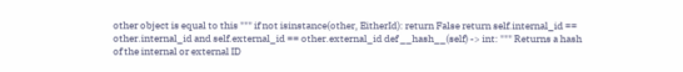other object is equal to this """ if not isinstance(other, EitherId): return False return self.internal_id == other.internal_id and self.external_id == other.external_id def __hash__(self) -> int: """ Returns a hash of the internal or external ID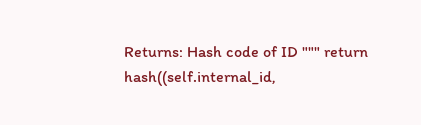Returns: Hash code of ID """ return hash((self.internal_id,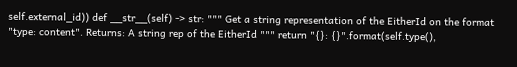self.external_id)) def __str__(self) -> str: """ Get a string representation of the EitherId on the format "type: content". Returns: A string rep of the EitherId """ return "{}: {}".format(self.type(),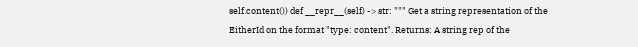self.content()) def __repr__(self) -> str: """ Get a string representation of the EitherId on the format "type: content". Returns: A string rep of the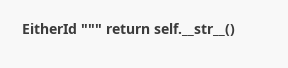EitherId """ return self.__str__()